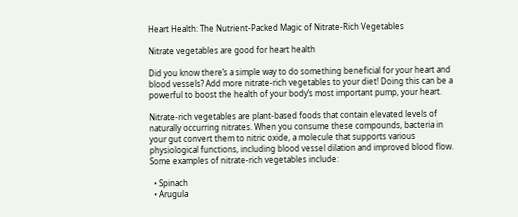Heart Health: The Nutrient-Packed Magic of Nitrate-Rich Vegetables

Nitrate vegetables are good for heart health

Did you know there’s a simple way to do something beneficial for your heart and blood vessels? Add more nitrate-rich vegetables to your diet! Doing this can be a powerful to boost the health of your body’s most important pump, your heart.

Nitrate-rich vegetables are plant-based foods that contain elevated levels of naturally occurring nitrates. When you consume these compounds, bacteria in your gut convert them to nitric oxide, a molecule that supports various physiological functions, including blood vessel dilation and improved blood flow. Some examples of nitrate-rich vegetables include:

  • Spinach
  • Arugula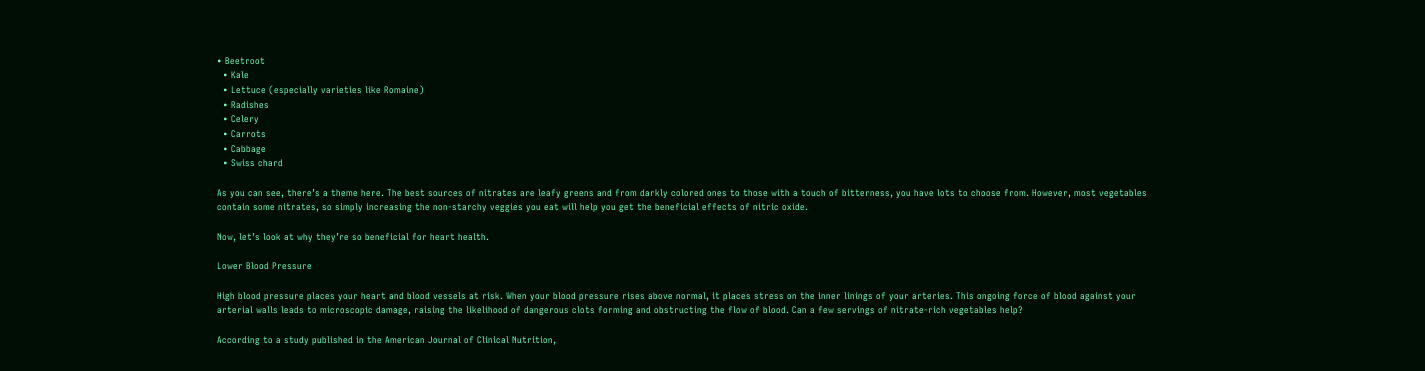• Beetroot
  • Kale
  • Lettuce (especially varieties like Romaine)
  • Radishes
  • Celery
  • Carrots
  • Cabbage
  • Swiss chard

As you can see, there’s a theme here. The best sources of nitrates are leafy greens and from darkly colored ones to those with a touch of bitterness, you have lots to choose from. However, most vegetables contain some nitrates, so simply increasing the non-starchy veggies you eat will help you get the beneficial effects of nitric oxide.

Now, let’s look at why they’re so beneficial for heart health.

Lower Blood Pressure

High blood pressure places your heart and blood vessels at risk. When your blood pressure rises above normal, it places stress on the inner linings of your arteries. This ongoing force of blood against your arterial walls leads to microscopic damage, raising the likelihood of dangerous clots forming and obstructing the flow of blood. Can a few servings of nitrate-rich vegetables help?

According to a study published in the American Journal of Clinical Nutrition,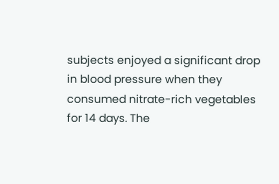subjects enjoyed a significant drop in blood pressure when they consumed nitrate-rich vegetables for 14 days. The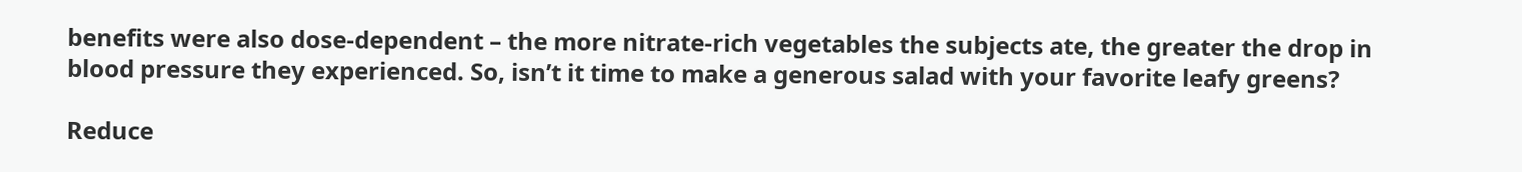benefits were also dose-dependent – the more nitrate-rich vegetables the subjects ate, the greater the drop in blood pressure they experienced. So, isn’t it time to make a generous salad with your favorite leafy greens?

Reduce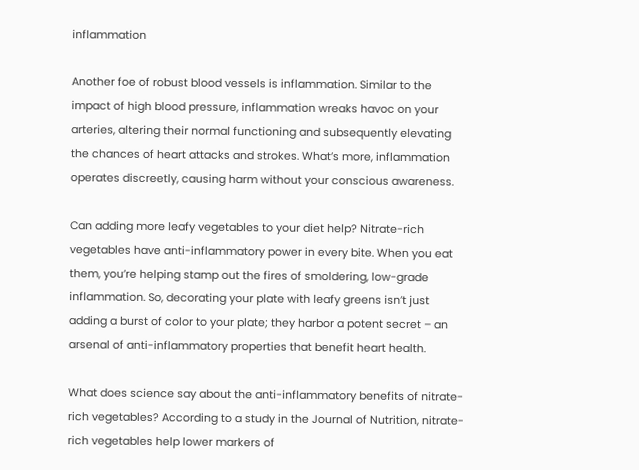inflammation

Another foe of robust blood vessels is inflammation. Similar to the impact of high blood pressure, inflammation wreaks havoc on your arteries, altering their normal functioning and subsequently elevating the chances of heart attacks and strokes. What’s more, inflammation operates discreetly, causing harm without your conscious awareness.

Can adding more leafy vegetables to your diet help? Nitrate-rich vegetables have anti-inflammatory power in every bite. When you eat them, you’re helping stamp out the fires of smoldering, low-grade inflammation. So, decorating your plate with leafy greens isn’t just adding a burst of color to your plate; they harbor a potent secret – an arsenal of anti-inflammatory properties that benefit heart health.

What does science say about the anti-inflammatory benefits of nitrate-rich vegetables? According to a study in the Journal of Nutrition, nitrate-rich vegetables help lower markers of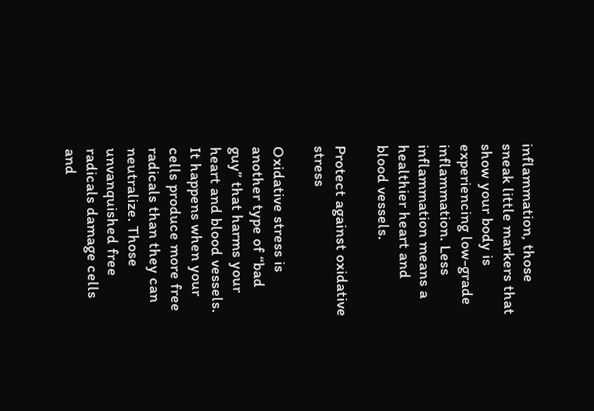inflammation, those sneak little markers that show your body is experiencing low-grade inflammation. Less inflammation means a healthier heart and blood vessels.

Protect against oxidative stress

Oxidative stress is another type of “bad guy” that harms your heart and blood vessels. It happens when your cells produce more free radicals than they can neutralize. Those unvanquished free radicals damage cells and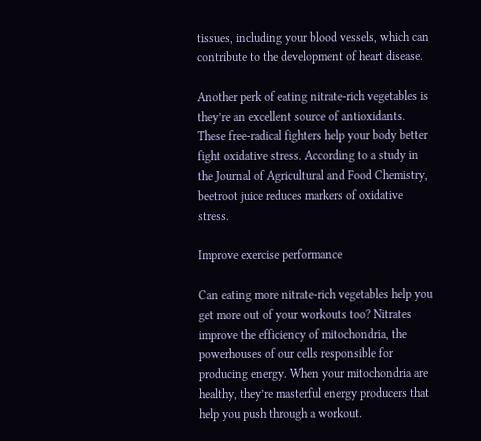tissues, including your blood vessels, which can contribute to the development of heart disease.

Another perk of eating nitrate-rich vegetables is they’re an excellent source of antioxidants. These free-radical fighters help your body better fight oxidative stress. According to a study in the Journal of Agricultural and Food Chemistry, beetroot juice reduces markers of oxidative stress.

Improve exercise performance

Can eating more nitrate-rich vegetables help you get more out of your workouts too? Nitrates improve the efficiency of mitochondria, the powerhouses of our cells responsible for producing energy. When your mitochondria are healthy, they’re masterful energy producers that help you push through a workout.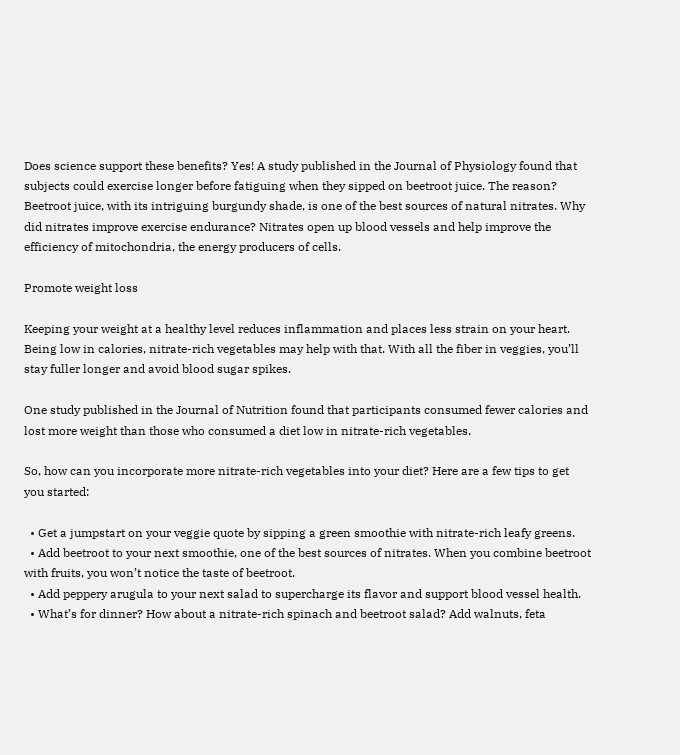Does science support these benefits? Yes! A study published in the Journal of Physiology found that subjects could exercise longer before fatiguing when they sipped on beetroot juice. The reason? Beetroot juice, with its intriguing burgundy shade, is one of the best sources of natural nitrates. Why did nitrates improve exercise endurance? Nitrates open up blood vessels and help improve the efficiency of mitochondria, the energy producers of cells.

Promote weight loss

Keeping your weight at a healthy level reduces inflammation and places less strain on your heart. Being low in calories, nitrate-rich vegetables may help with that. With all the fiber in veggies, you’ll stay fuller longer and avoid blood sugar spikes.

One study published in the Journal of Nutrition found that participants consumed fewer calories and lost more weight than those who consumed a diet low in nitrate-rich vegetables.

So, how can you incorporate more nitrate-rich vegetables into your diet? Here are a few tips to get you started:

  • Get a jumpstart on your veggie quote by sipping a green smoothie with nitrate-rich leafy greens.
  • Add beetroot to your next smoothie, one of the best sources of nitrates. When you combine beetroot with fruits, you won’t notice the taste of beetroot.
  • Add peppery arugula to your next salad to supercharge its flavor and support blood vessel health.
  • What’s for dinner? How about a nitrate-rich spinach and beetroot salad? Add walnuts, feta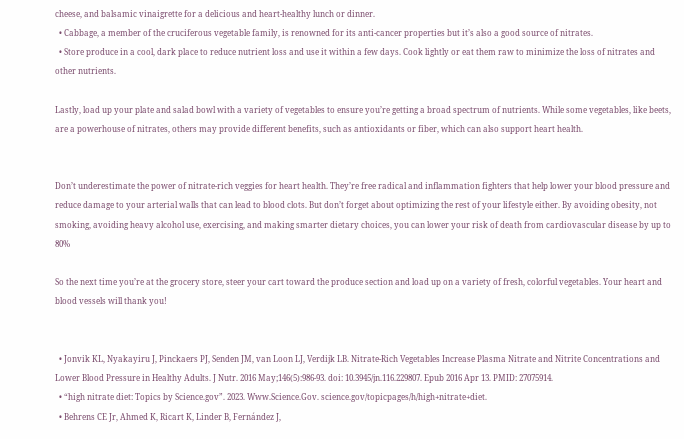cheese, and balsamic vinaigrette for a delicious and heart-healthy lunch or dinner.
  • Cabbage, a member of the cruciferous vegetable family, is renowned for its anti-cancer properties but it’s also a good source of nitrates.
  • Store produce in a cool, dark place to reduce nutrient loss and use it within a few days. Cook lightly or eat them raw to minimize the loss of nitrates and other nutrients.

Lastly, load up your plate and salad bowl with a variety of vegetables to ensure you’re getting a broad spectrum of nutrients. While some vegetables, like beets, are a powerhouse of nitrates, others may provide different benefits, such as antioxidants or fiber, which can also support heart health.


Don’t underestimate the power of nitrate-rich veggies for heart health. They’re free radical and inflammation fighters that help lower your blood pressure and reduce damage to your arterial walls that can lead to blood clots. But don’t forget about optimizing the rest of your lifestyle either. By avoiding obesity, not smoking, avoiding heavy alcohol use, exercising, and making smarter dietary choices, you can lower your risk of death from cardiovascular disease by up to 80%

So the next time you’re at the grocery store, steer your cart toward the produce section and load up on a variety of fresh, colorful vegetables. Your heart and blood vessels will thank you!


  • Jonvik KL, Nyakayiru J, Pinckaers PJ, Senden JM, van Loon LJ, Verdijk LB. Nitrate-Rich Vegetables Increase Plasma Nitrate and Nitrite Concentrations and Lower Blood Pressure in Healthy Adults. J Nutr. 2016 May;146(5):986-93. doi: 10.3945/jn.116.229807. Epub 2016 Apr 13. PMID: 27075914.
  • “high nitrate diet: Topics by Science.gov”. 2023. Www.Science.Gov. science.gov/topicpages/h/high+nitrate+diet.
  • Behrens CE Jr, Ahmed K, Ricart K, Linder B, Fernández J,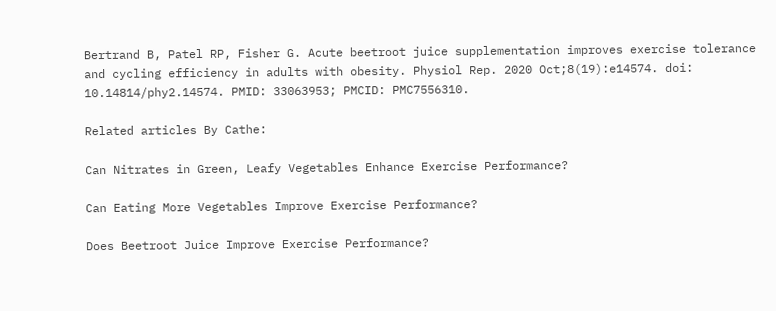Bertrand B, Patel RP, Fisher G. Acute beetroot juice supplementation improves exercise tolerance and cycling efficiency in adults with obesity. Physiol Rep. 2020 Oct;8(19):e14574. doi: 10.14814/phy2.14574. PMID: 33063953; PMCID: PMC7556310.

Related articles By Cathe:

Can Nitrates in Green, Leafy Vegetables Enhance Exercise Performance?

Can Eating More Vegetables Improve Exercise Performance?

Does Beetroot Juice Improve Exercise Performance?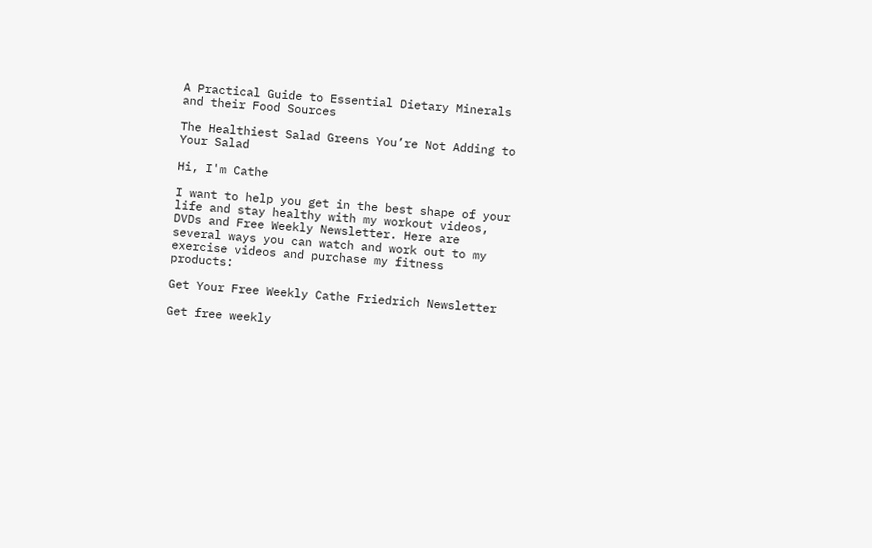A Practical Guide to Essential Dietary Minerals and their Food Sources

The Healthiest Salad Greens You’re Not Adding to Your Salad

Hi, I'm Cathe

I want to help you get in the best shape of your life and stay healthy with my workout videos, DVDs and Free Weekly Newsletter. Here are several ways you can watch and work out to my exercise videos and purchase my fitness products:

Get Your Free Weekly Cathe Friedrich Newsletter

Get free weekly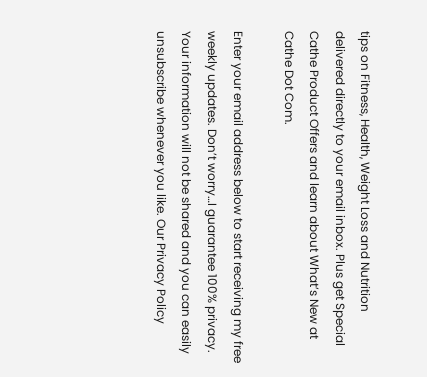tips on Fitness, Health, Weight Loss and Nutrition delivered directly to your email inbox. Plus get Special Cathe Product Offers and learn about What’s New at Cathe Dot Com.

Enter your email address below to start receiving my free weekly updates. Don’t worry…I guarantee 100% privacy. Your information will not be shared and you can easily unsubscribe whenever you like. Our Privacy Policy